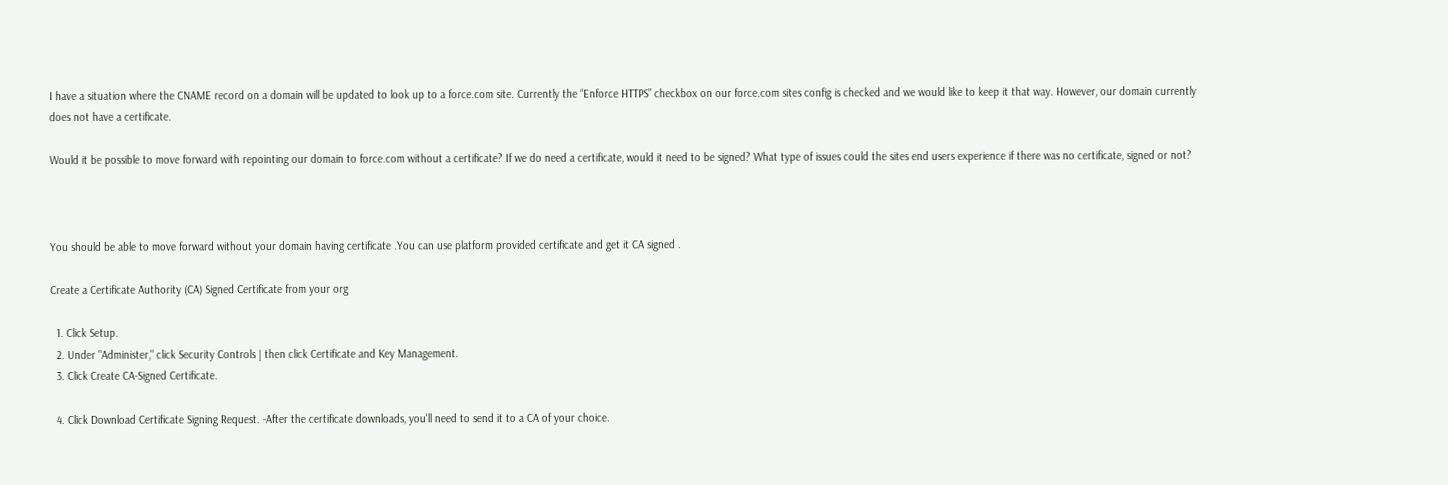I have a situation where the CNAME record on a domain will be updated to look up to a force.com site. Currently the “Enforce HTTPS” checkbox on our force.com sites config is checked and we would like to keep it that way. However, our domain currently does not have a certificate.

Would it be possible to move forward with repointing our domain to force.com without a certificate? If we do need a certificate, would it need to be signed? What type of issues could the sites end users experience if there was no certificate, signed or not?



You should be able to move forward without your domain having certificate .You can use platform provided certificate and get it CA signed .

Create a Certificate Authority (CA) Signed Certificate from your org

  1. Click Setup.
  2. Under "Administer," click Security Controls | then click Certificate and Key Management.
  3. Click Create CA-Signed Certificate.

  4. Click Download Certificate Signing Request. -After the certificate downloads, you'll need to send it to a CA of your choice.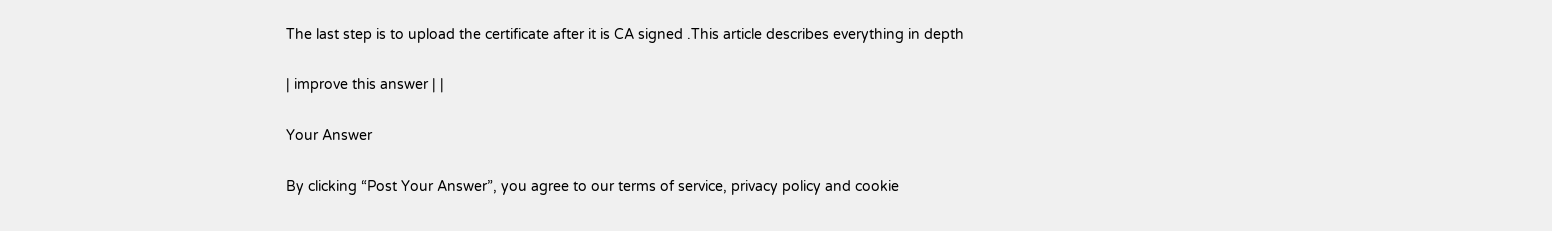The last step is to upload the certificate after it is CA signed .This article describes everything in depth

| improve this answer | |

Your Answer

By clicking “Post Your Answer”, you agree to our terms of service, privacy policy and cookie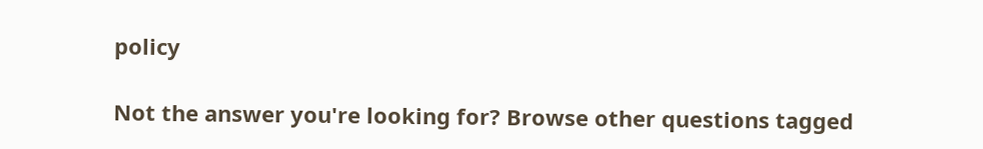policy

Not the answer you're looking for? Browse other questions tagged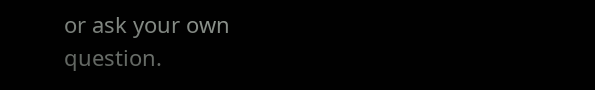or ask your own question.